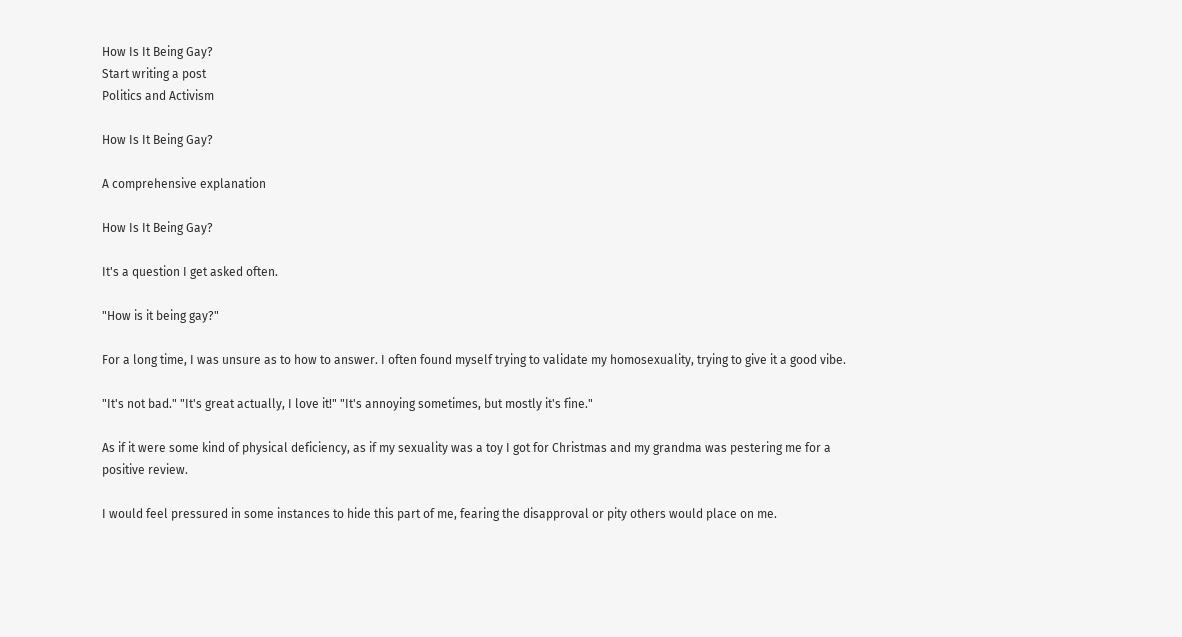How Is It Being Gay?
Start writing a post
Politics and Activism

How Is It Being Gay?

A comprehensive explanation

How Is It Being Gay?

It's a question I get asked often.

"How is it being gay?"

For a long time, I was unsure as to how to answer. I often found myself trying to validate my homosexuality, trying to give it a good vibe.

"It's not bad." "It's great actually, I love it!" "It's annoying sometimes, but mostly it's fine."

As if it were some kind of physical deficiency, as if my sexuality was a toy I got for Christmas and my grandma was pestering me for a positive review.

I would feel pressured in some instances to hide this part of me, fearing the disapproval or pity others would place on me.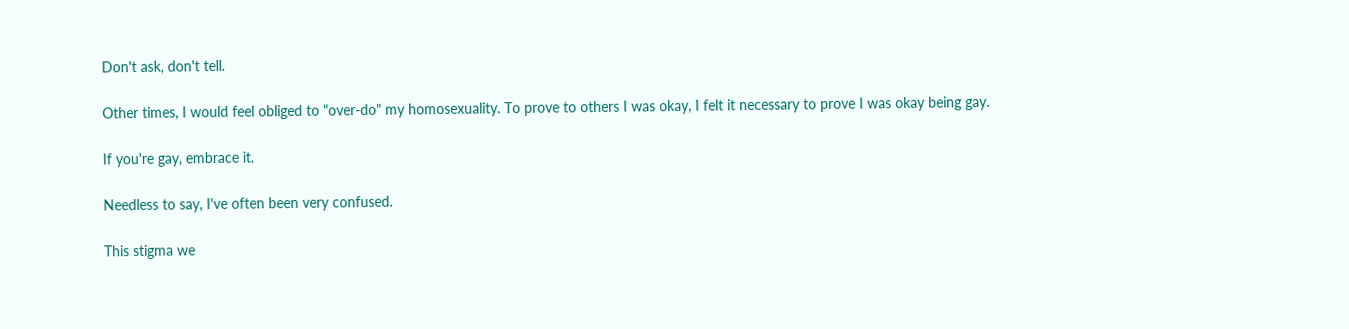Don't ask, don't tell.

Other times, I would feel obliged to "over-do" my homosexuality. To prove to others I was okay, I felt it necessary to prove I was okay being gay.

If you're gay, embrace it.

Needless to say, I've often been very confused.

This stigma we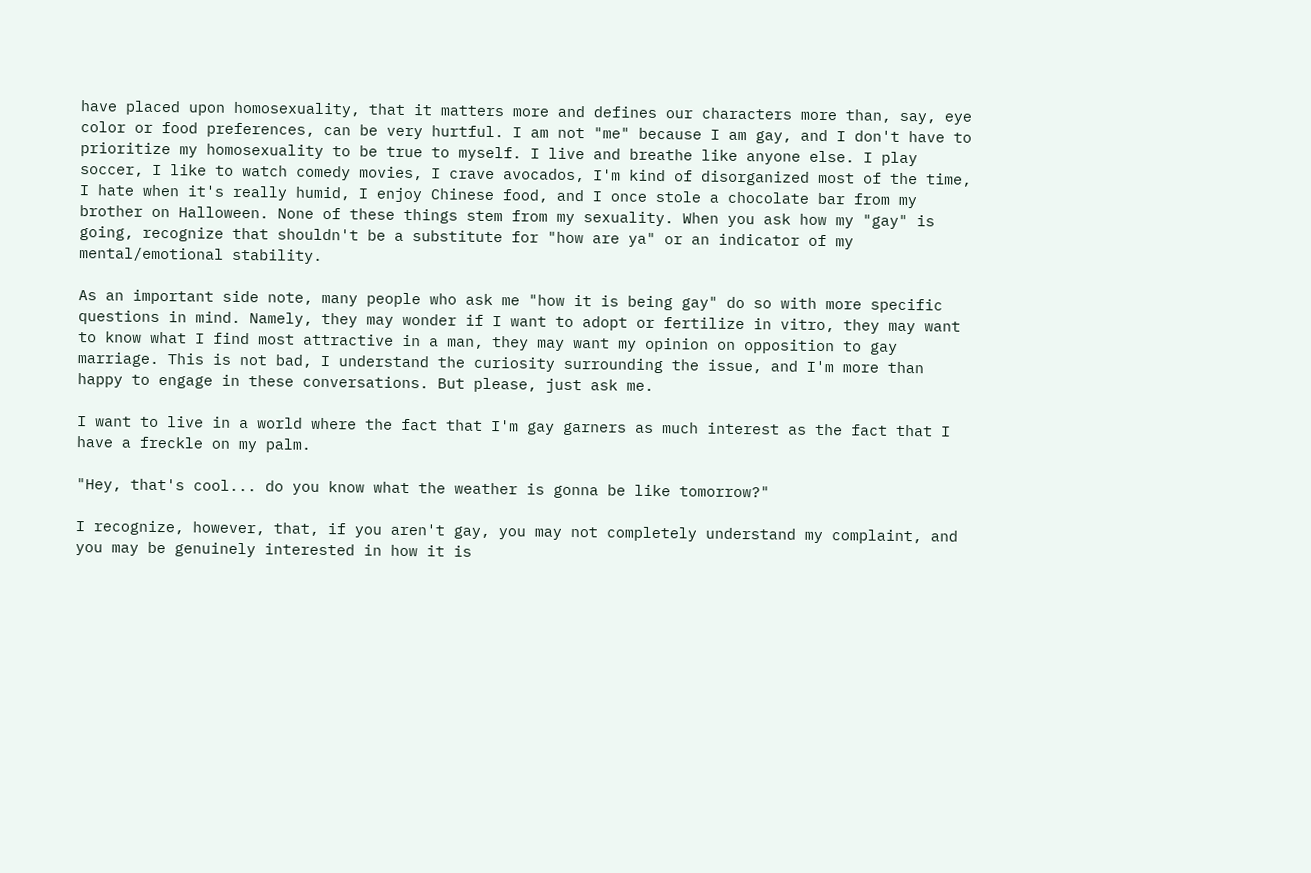have placed upon homosexuality, that it matters more and defines our characters more than, say, eye color or food preferences, can be very hurtful. I am not "me" because I am gay, and I don't have to prioritize my homosexuality to be true to myself. I live and breathe like anyone else. I play soccer, I like to watch comedy movies, I crave avocados, I'm kind of disorganized most of the time, I hate when it's really humid, I enjoy Chinese food, and I once stole a chocolate bar from my brother on Halloween. None of these things stem from my sexuality. When you ask how my "gay" is going, recognize that shouldn't be a substitute for "how are ya" or an indicator of my mental/emotional stability.

As an important side note, many people who ask me "how it is being gay" do so with more specific questions in mind. Namely, they may wonder if I want to adopt or fertilize in vitro, they may want to know what I find most attractive in a man, they may want my opinion on opposition to gay marriage. This is not bad, I understand the curiosity surrounding the issue, and I'm more than happy to engage in these conversations. But please, just ask me.

I want to live in a world where the fact that I'm gay garners as much interest as the fact that I have a freckle on my palm.

"Hey, that's cool... do you know what the weather is gonna be like tomorrow?"

I recognize, however, that, if you aren't gay, you may not completely understand my complaint, and you may be genuinely interested in how it is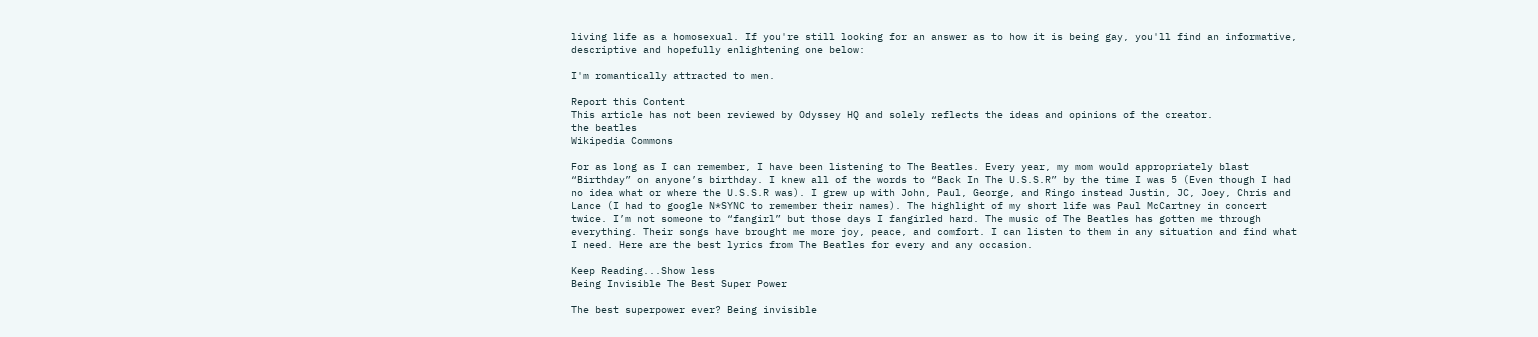living life as a homosexual. If you're still looking for an answer as to how it is being gay, you'll find an informative, descriptive and hopefully enlightening one below:

I'm romantically attracted to men.

Report this Content
This article has not been reviewed by Odyssey HQ and solely reflects the ideas and opinions of the creator.
the beatles
Wikipedia Commons

For as long as I can remember, I have been listening to The Beatles. Every year, my mom would appropriately blast “Birthday” on anyone’s birthday. I knew all of the words to “Back In The U.S.S.R” by the time I was 5 (Even though I had no idea what or where the U.S.S.R was). I grew up with John, Paul, George, and Ringo instead Justin, JC, Joey, Chris and Lance (I had to google N*SYNC to remember their names). The highlight of my short life was Paul McCartney in concert twice. I’m not someone to “fangirl” but those days I fangirled hard. The music of The Beatles has gotten me through everything. Their songs have brought me more joy, peace, and comfort. I can listen to them in any situation and find what I need. Here are the best lyrics from The Beatles for every and any occasion.

Keep Reading...Show less
Being Invisible The Best Super Power

The best superpower ever? Being invisible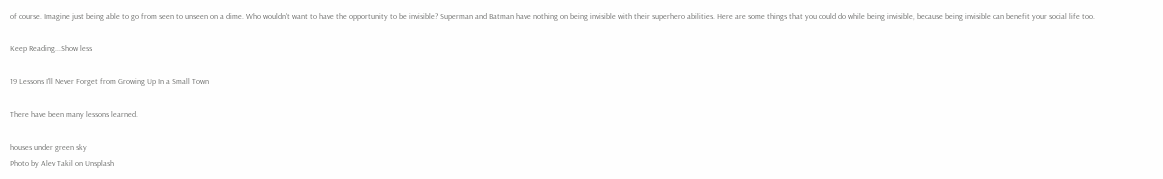of course. Imagine just being able to go from seen to unseen on a dime. Who wouldn't want to have the opportunity to be invisible? Superman and Batman have nothing on being invisible with their superhero abilities. Here are some things that you could do while being invisible, because being invisible can benefit your social life too.

Keep Reading...Show less

19 Lessons I'll Never Forget from Growing Up In a Small Town

There have been many lessons learned.

houses under green sky
Photo by Alev Takil on Unsplash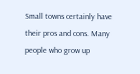Small towns certainly have their pros and cons. Many people who grow up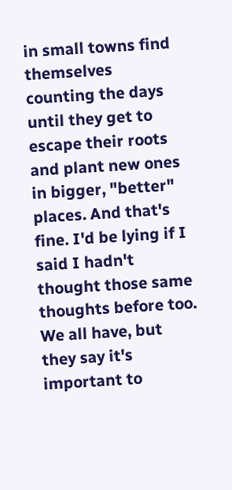in small towns find themselves counting the days until they get to escape their roots and plant new ones in bigger, "better" places. And that's fine. I'd be lying if I said I hadn't thought those same thoughts before too. We all have, but they say it's important to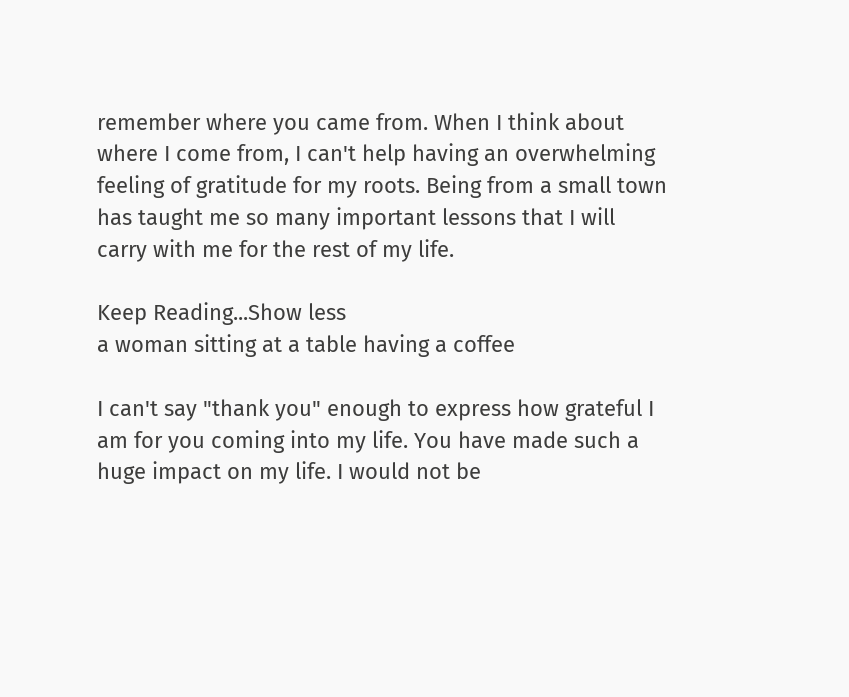remember where you came from. When I think about where I come from, I can't help having an overwhelming feeling of gratitude for my roots. Being from a small town has taught me so many important lessons that I will carry with me for the rest of my life.

Keep Reading...Show less
a woman sitting at a table having a coffee

I can't say "thank you" enough to express how grateful I am for you coming into my life. You have made such a huge impact on my life. I would not be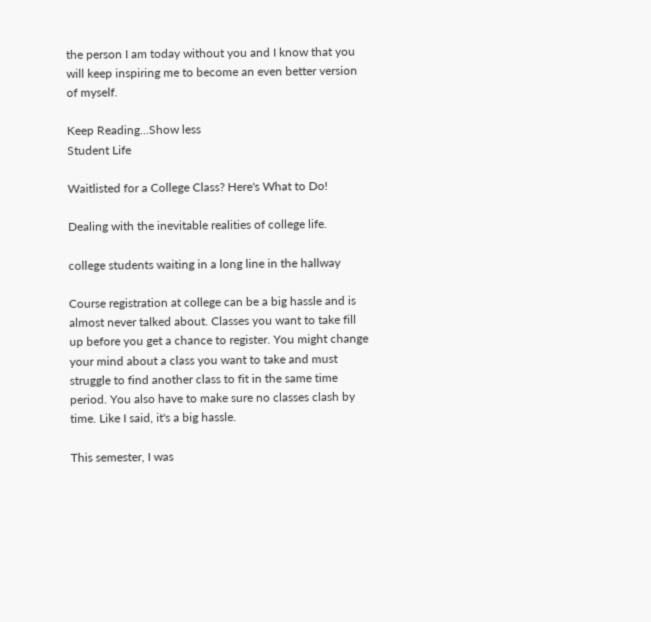the person I am today without you and I know that you will keep inspiring me to become an even better version of myself.

Keep Reading...Show less
Student Life

Waitlisted for a College Class? Here's What to Do!

Dealing with the inevitable realities of college life.

college students waiting in a long line in the hallway

Course registration at college can be a big hassle and is almost never talked about. Classes you want to take fill up before you get a chance to register. You might change your mind about a class you want to take and must struggle to find another class to fit in the same time period. You also have to make sure no classes clash by time. Like I said, it's a big hassle.

This semester, I was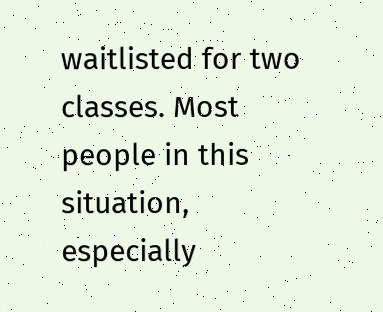waitlisted for two classes. Most people in this situation, especially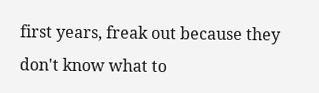first years, freak out because they don't know what to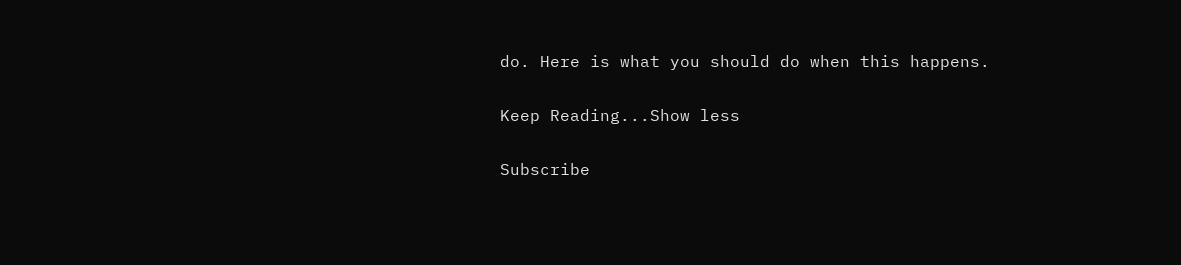do. Here is what you should do when this happens.

Keep Reading...Show less

Subscribe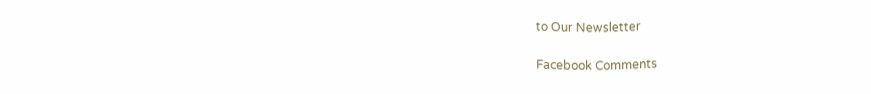to Our Newsletter

Facebook Comments